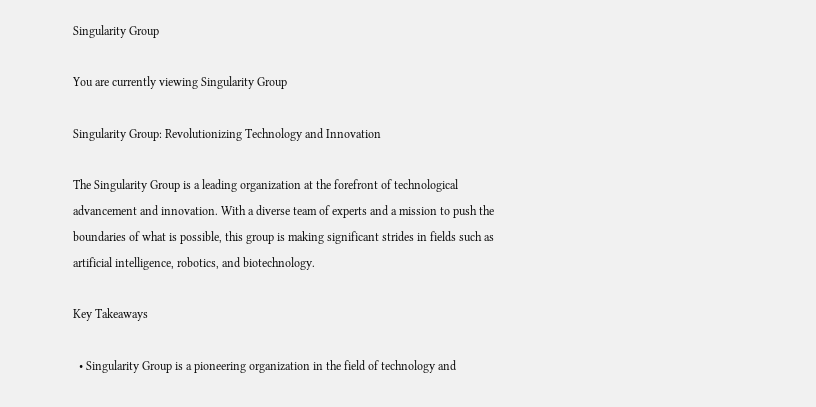Singularity Group

You are currently viewing Singularity Group

Singularity Group: Revolutionizing Technology and Innovation

The Singularity Group is a leading organization at the forefront of technological advancement and innovation. With a diverse team of experts and a mission to push the boundaries of what is possible, this group is making significant strides in fields such as artificial intelligence, robotics, and biotechnology.

Key Takeaways

  • Singularity Group is a pioneering organization in the field of technology and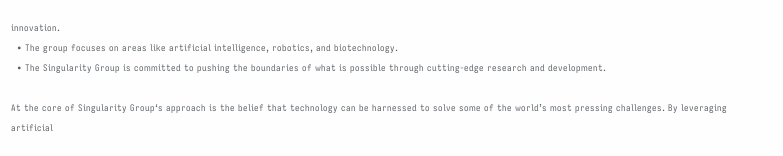innovation.
  • The group focuses on areas like artificial intelligence, robotics, and biotechnology.
  • The Singularity Group is committed to pushing the boundaries of what is possible through cutting-edge research and development.

At the core of Singularity Group‘s approach is the belief that technology can be harnessed to solve some of the world’s most pressing challenges. By leveraging artificial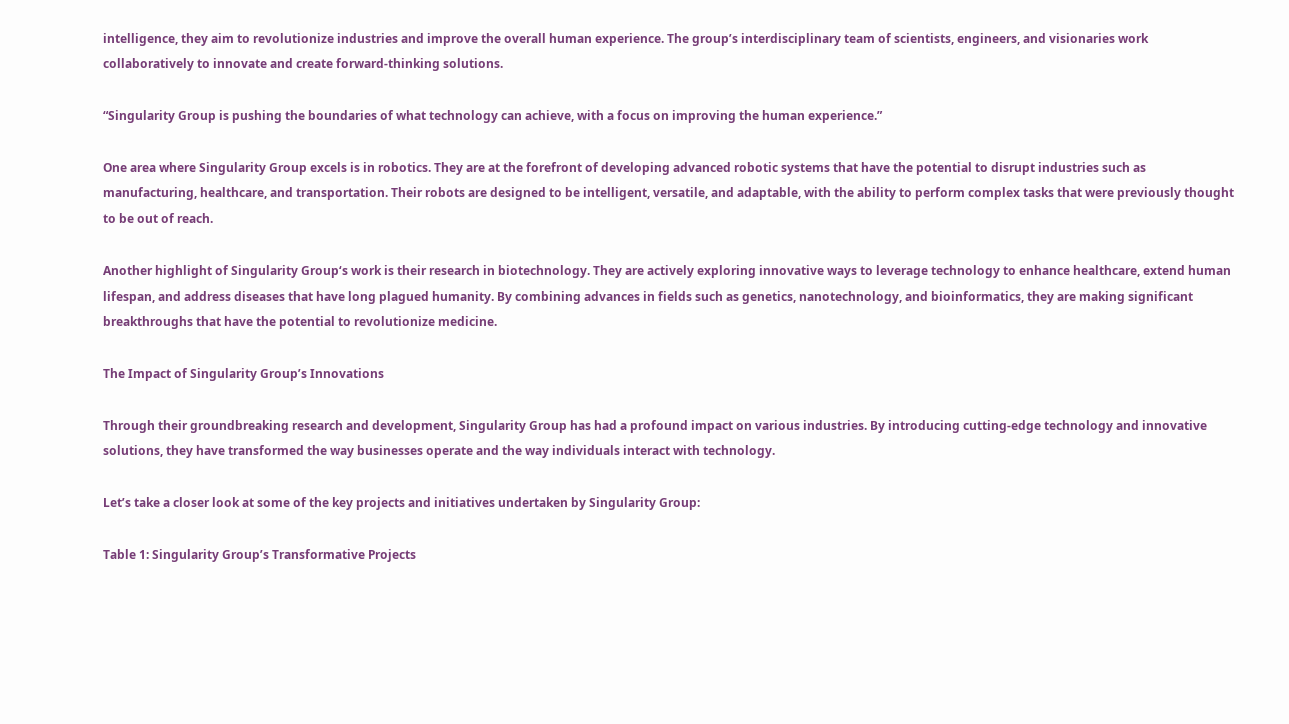intelligence, they aim to revolutionize industries and improve the overall human experience. The group’s interdisciplinary team of scientists, engineers, and visionaries work collaboratively to innovate and create forward-thinking solutions.

“Singularity Group is pushing the boundaries of what technology can achieve, with a focus on improving the human experience.”

One area where Singularity Group excels is in robotics. They are at the forefront of developing advanced robotic systems that have the potential to disrupt industries such as manufacturing, healthcare, and transportation. Their robots are designed to be intelligent, versatile, and adaptable, with the ability to perform complex tasks that were previously thought to be out of reach.

Another highlight of Singularity Group‘s work is their research in biotechnology. They are actively exploring innovative ways to leverage technology to enhance healthcare, extend human lifespan, and address diseases that have long plagued humanity. By combining advances in fields such as genetics, nanotechnology, and bioinformatics, they are making significant breakthroughs that have the potential to revolutionize medicine.

The Impact of Singularity Group’s Innovations

Through their groundbreaking research and development, Singularity Group has had a profound impact on various industries. By introducing cutting-edge technology and innovative solutions, they have transformed the way businesses operate and the way individuals interact with technology.

Let’s take a closer look at some of the key projects and initiatives undertaken by Singularity Group:

Table 1: Singularity Group’s Transformative Projects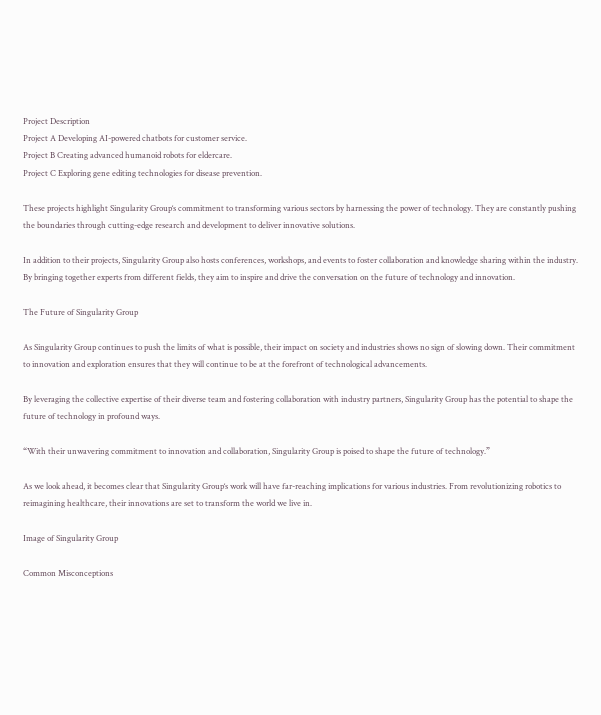Project Description
Project A Developing AI-powered chatbots for customer service.
Project B Creating advanced humanoid robots for eldercare.
Project C Exploring gene editing technologies for disease prevention.

These projects highlight Singularity Group‘s commitment to transforming various sectors by harnessing the power of technology. They are constantly pushing the boundaries through cutting-edge research and development to deliver innovative solutions.

In addition to their projects, Singularity Group also hosts conferences, workshops, and events to foster collaboration and knowledge sharing within the industry. By bringing together experts from different fields, they aim to inspire and drive the conversation on the future of technology and innovation.

The Future of Singularity Group

As Singularity Group continues to push the limits of what is possible, their impact on society and industries shows no sign of slowing down. Their commitment to innovation and exploration ensures that they will continue to be at the forefront of technological advancements.

By leveraging the collective expertise of their diverse team and fostering collaboration with industry partners, Singularity Group has the potential to shape the future of technology in profound ways.

“With their unwavering commitment to innovation and collaboration, Singularity Group is poised to shape the future of technology.”

As we look ahead, it becomes clear that Singularity Group‘s work will have far-reaching implications for various industries. From revolutionizing robotics to reimagining healthcare, their innovations are set to transform the world we live in.

Image of Singularity Group

Common Misconceptions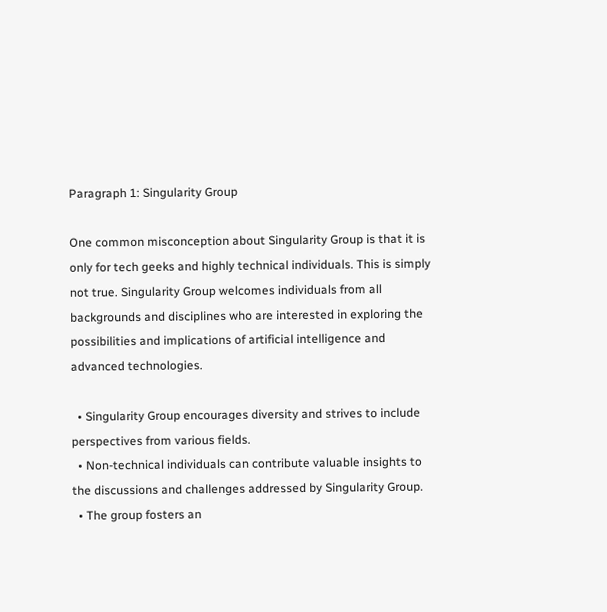Paragraph 1: Singularity Group

One common misconception about Singularity Group is that it is only for tech geeks and highly technical individuals. This is simply not true. Singularity Group welcomes individuals from all backgrounds and disciplines who are interested in exploring the possibilities and implications of artificial intelligence and advanced technologies.

  • Singularity Group encourages diversity and strives to include perspectives from various fields.
  • Non-technical individuals can contribute valuable insights to the discussions and challenges addressed by Singularity Group.
  • The group fosters an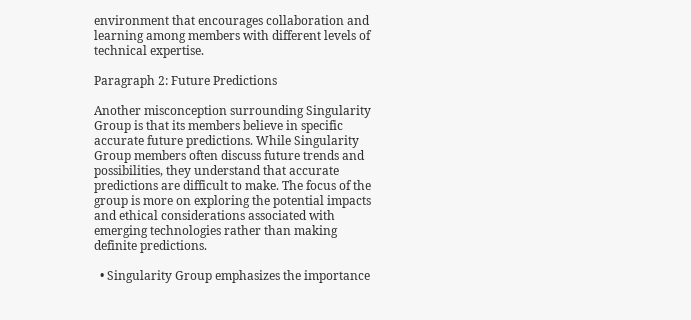environment that encourages collaboration and learning among members with different levels of technical expertise.

Paragraph 2: Future Predictions

Another misconception surrounding Singularity Group is that its members believe in specific accurate future predictions. While Singularity Group members often discuss future trends and possibilities, they understand that accurate predictions are difficult to make. The focus of the group is more on exploring the potential impacts and ethical considerations associated with emerging technologies rather than making definite predictions.

  • Singularity Group emphasizes the importance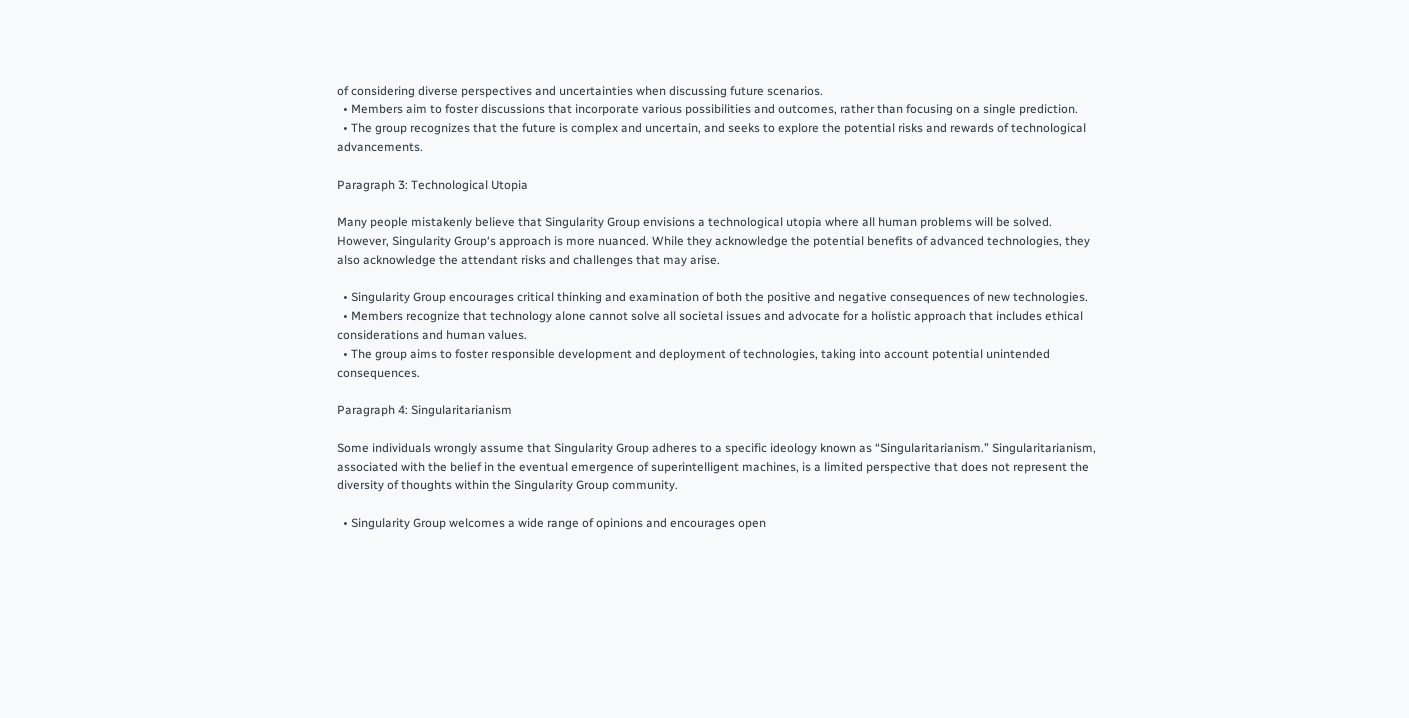of considering diverse perspectives and uncertainties when discussing future scenarios.
  • Members aim to foster discussions that incorporate various possibilities and outcomes, rather than focusing on a single prediction.
  • The group recognizes that the future is complex and uncertain, and seeks to explore the potential risks and rewards of technological advancements.

Paragraph 3: Technological Utopia

Many people mistakenly believe that Singularity Group envisions a technological utopia where all human problems will be solved. However, Singularity Group‘s approach is more nuanced. While they acknowledge the potential benefits of advanced technologies, they also acknowledge the attendant risks and challenges that may arise.

  • Singularity Group encourages critical thinking and examination of both the positive and negative consequences of new technologies.
  • Members recognize that technology alone cannot solve all societal issues and advocate for a holistic approach that includes ethical considerations and human values.
  • The group aims to foster responsible development and deployment of technologies, taking into account potential unintended consequences.

Paragraph 4: Singularitarianism

Some individuals wrongly assume that Singularity Group adheres to a specific ideology known as “Singularitarianism.” Singularitarianism, associated with the belief in the eventual emergence of superintelligent machines, is a limited perspective that does not represent the diversity of thoughts within the Singularity Group community.

  • Singularity Group welcomes a wide range of opinions and encourages open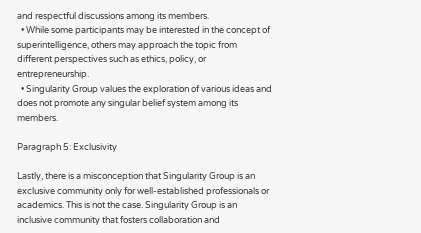and respectful discussions among its members.
  • While some participants may be interested in the concept of superintelligence, others may approach the topic from different perspectives such as ethics, policy, or entrepreneurship.
  • Singularity Group values the exploration of various ideas and does not promote any singular belief system among its members.

Paragraph 5: Exclusivity

Lastly, there is a misconception that Singularity Group is an exclusive community only for well-established professionals or academics. This is not the case. Singularity Group is an inclusive community that fosters collaboration and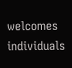welcomes individuals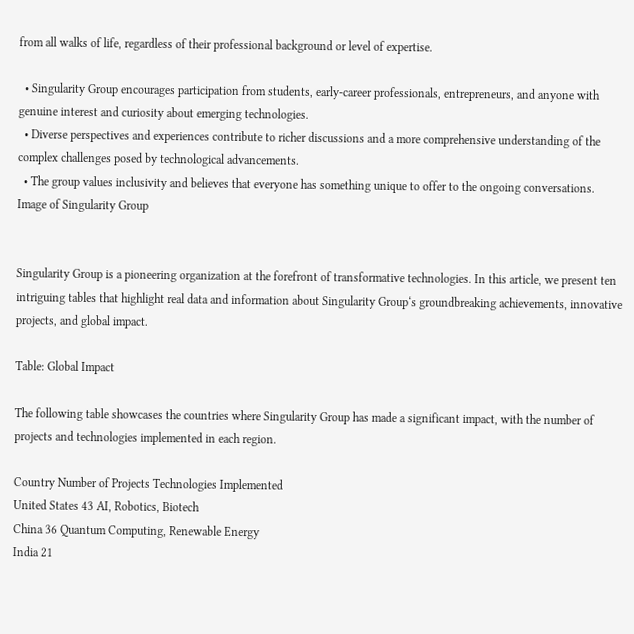from all walks of life, regardless of their professional background or level of expertise.

  • Singularity Group encourages participation from students, early-career professionals, entrepreneurs, and anyone with genuine interest and curiosity about emerging technologies.
  • Diverse perspectives and experiences contribute to richer discussions and a more comprehensive understanding of the complex challenges posed by technological advancements.
  • The group values inclusivity and believes that everyone has something unique to offer to the ongoing conversations.
Image of Singularity Group


Singularity Group is a pioneering organization at the forefront of transformative technologies. In this article, we present ten intriguing tables that highlight real data and information about Singularity Group‘s groundbreaking achievements, innovative projects, and global impact.

Table: Global Impact

The following table showcases the countries where Singularity Group has made a significant impact, with the number of projects and technologies implemented in each region.

Country Number of Projects Technologies Implemented
United States 43 AI, Robotics, Biotech
China 36 Quantum Computing, Renewable Energy
India 21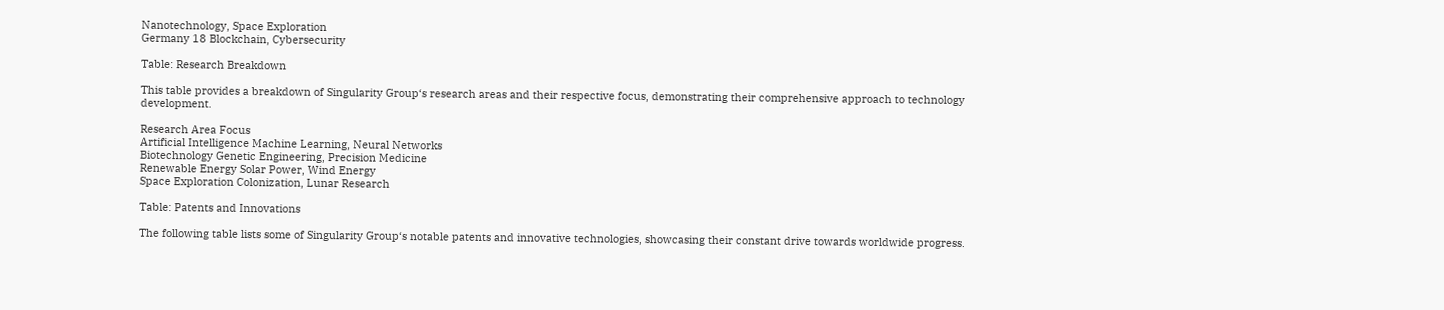Nanotechnology, Space Exploration
Germany 18 Blockchain, Cybersecurity

Table: Research Breakdown

This table provides a breakdown of Singularity Group‘s research areas and their respective focus, demonstrating their comprehensive approach to technology development.

Research Area Focus
Artificial Intelligence Machine Learning, Neural Networks
Biotechnology Genetic Engineering, Precision Medicine
Renewable Energy Solar Power, Wind Energy
Space Exploration Colonization, Lunar Research

Table: Patents and Innovations

The following table lists some of Singularity Group‘s notable patents and innovative technologies, showcasing their constant drive towards worldwide progress.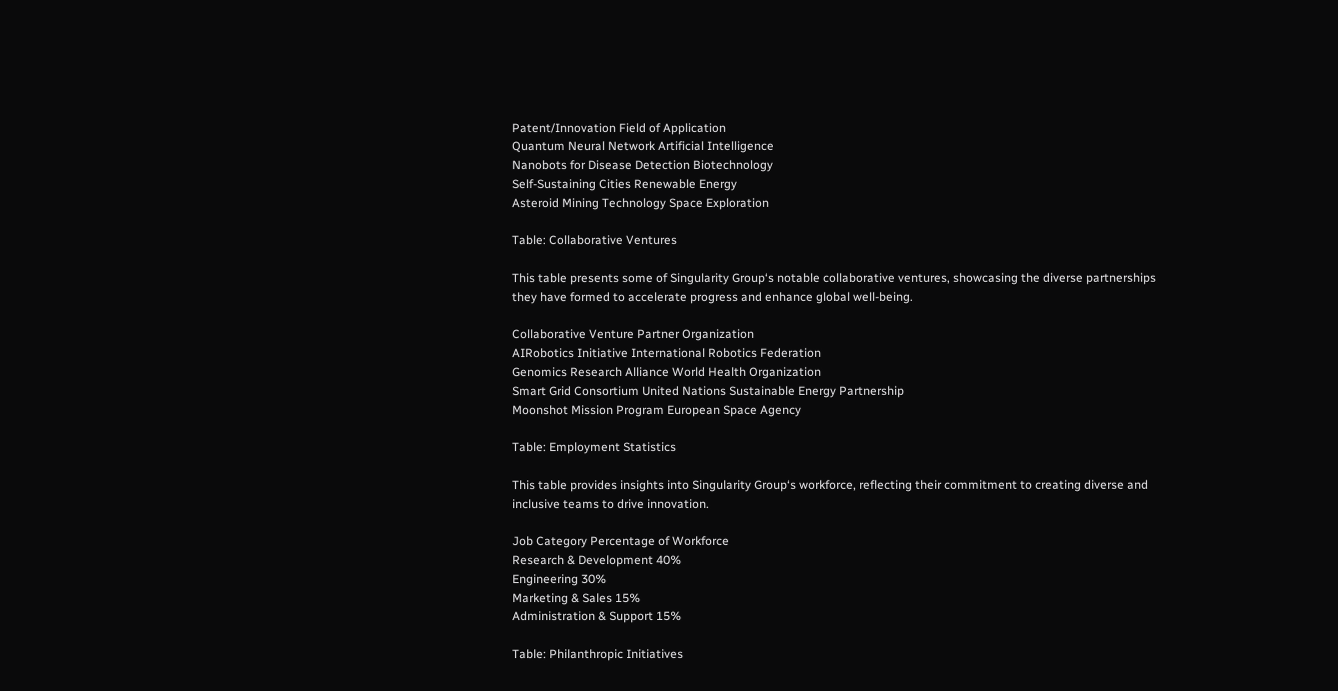Patent/Innovation Field of Application
Quantum Neural Network Artificial Intelligence
Nanobots for Disease Detection Biotechnology
Self-Sustaining Cities Renewable Energy
Asteroid Mining Technology Space Exploration

Table: Collaborative Ventures

This table presents some of Singularity Group‘s notable collaborative ventures, showcasing the diverse partnerships they have formed to accelerate progress and enhance global well-being.

Collaborative Venture Partner Organization
AIRobotics Initiative International Robotics Federation
Genomics Research Alliance World Health Organization
Smart Grid Consortium United Nations Sustainable Energy Partnership
Moonshot Mission Program European Space Agency

Table: Employment Statistics

This table provides insights into Singularity Group‘s workforce, reflecting their commitment to creating diverse and inclusive teams to drive innovation.

Job Category Percentage of Workforce
Research & Development 40%
Engineering 30%
Marketing & Sales 15%
Administration & Support 15%

Table: Philanthropic Initiatives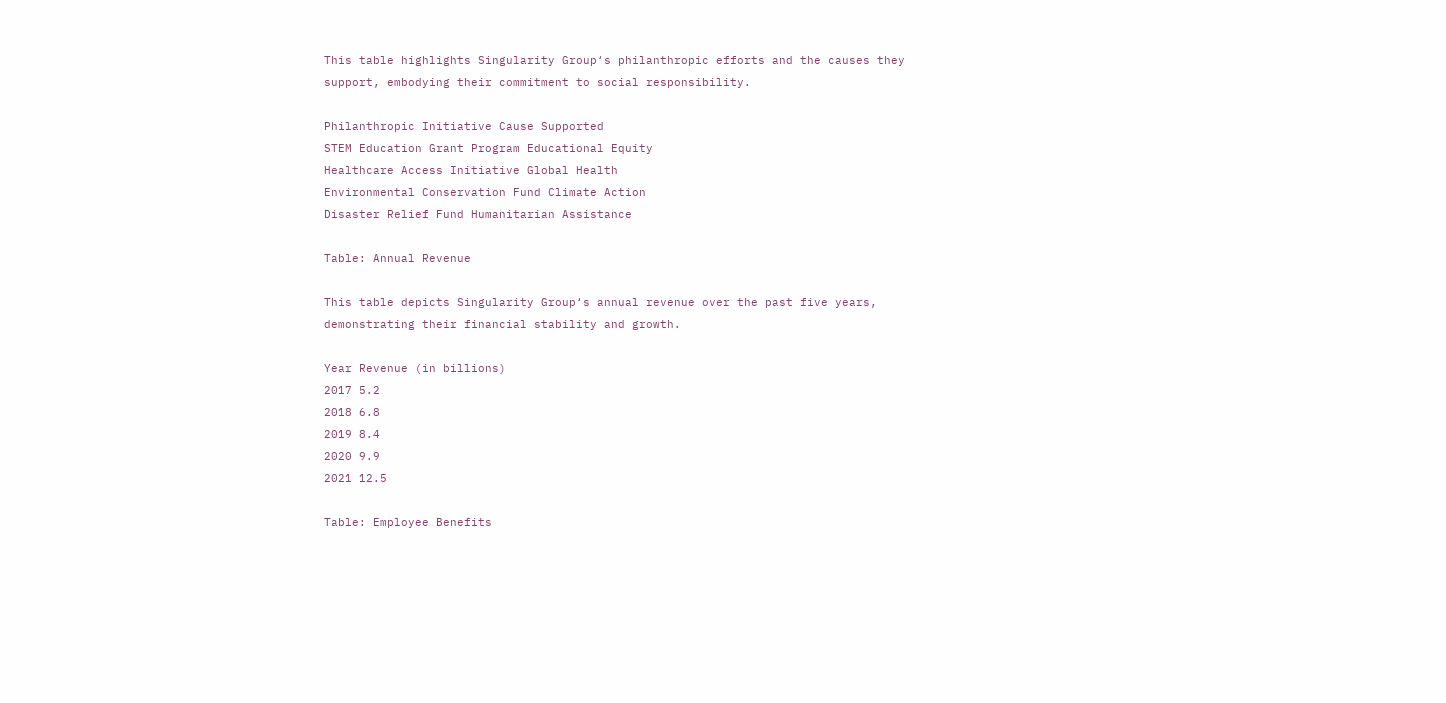This table highlights Singularity Group‘s philanthropic efforts and the causes they support, embodying their commitment to social responsibility.

Philanthropic Initiative Cause Supported
STEM Education Grant Program Educational Equity
Healthcare Access Initiative Global Health
Environmental Conservation Fund Climate Action
Disaster Relief Fund Humanitarian Assistance

Table: Annual Revenue

This table depicts Singularity Group‘s annual revenue over the past five years, demonstrating their financial stability and growth.

Year Revenue (in billions)
2017 5.2
2018 6.8
2019 8.4
2020 9.9
2021 12.5

Table: Employee Benefits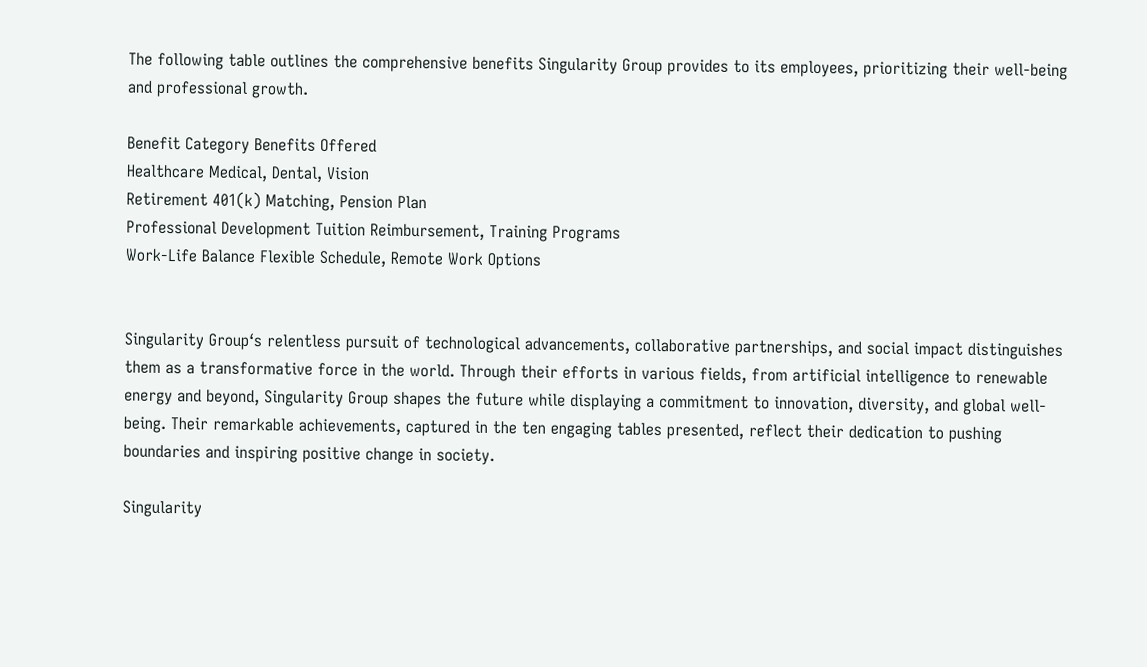The following table outlines the comprehensive benefits Singularity Group provides to its employees, prioritizing their well-being and professional growth.

Benefit Category Benefits Offered
Healthcare Medical, Dental, Vision
Retirement 401(k) Matching, Pension Plan
Professional Development Tuition Reimbursement, Training Programs
Work-Life Balance Flexible Schedule, Remote Work Options


Singularity Group‘s relentless pursuit of technological advancements, collaborative partnerships, and social impact distinguishes them as a transformative force in the world. Through their efforts in various fields, from artificial intelligence to renewable energy and beyond, Singularity Group shapes the future while displaying a commitment to innovation, diversity, and global well-being. Their remarkable achievements, captured in the ten engaging tables presented, reflect their dedication to pushing boundaries and inspiring positive change in society.

Singularity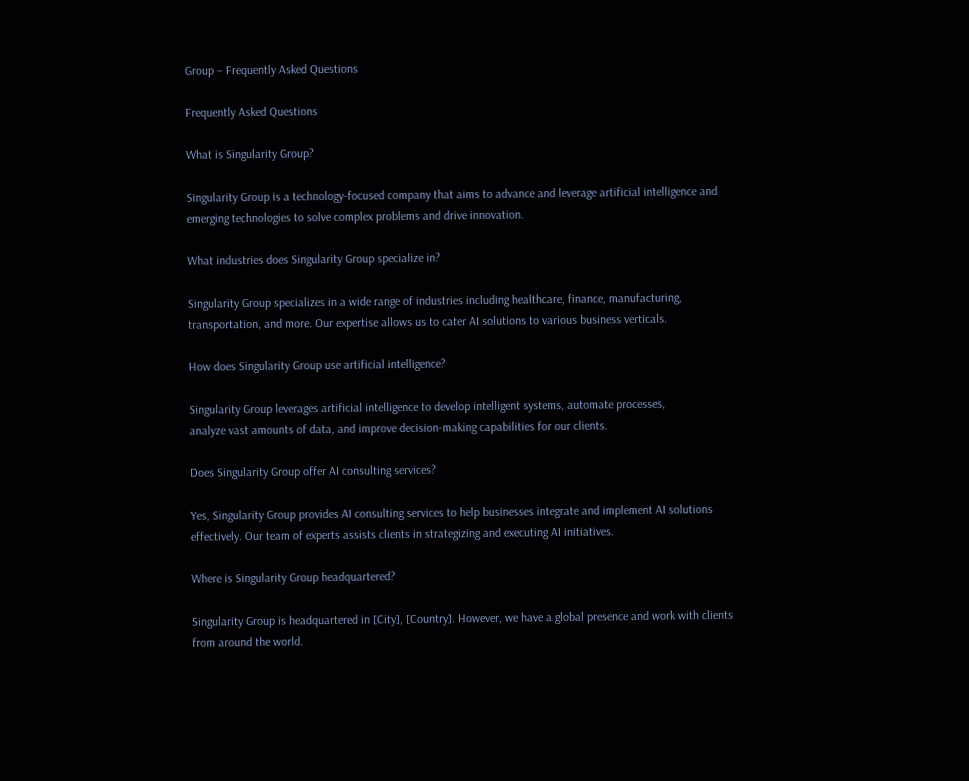Group – Frequently Asked Questions

Frequently Asked Questions

What is Singularity Group?

Singularity Group is a technology-focused company that aims to advance and leverage artificial intelligence and
emerging technologies to solve complex problems and drive innovation.

What industries does Singularity Group specialize in?

Singularity Group specializes in a wide range of industries including healthcare, finance, manufacturing,
transportation, and more. Our expertise allows us to cater AI solutions to various business verticals.

How does Singularity Group use artificial intelligence?

Singularity Group leverages artificial intelligence to develop intelligent systems, automate processes,
analyze vast amounts of data, and improve decision-making capabilities for our clients.

Does Singularity Group offer AI consulting services?

Yes, Singularity Group provides AI consulting services to help businesses integrate and implement AI solutions
effectively. Our team of experts assists clients in strategizing and executing AI initiatives.

Where is Singularity Group headquartered?

Singularity Group is headquartered in [City], [Country]. However, we have a global presence and work with clients
from around the world.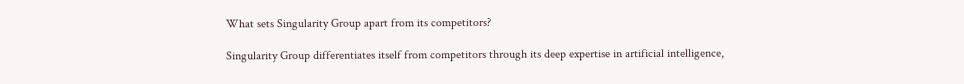What sets Singularity Group apart from its competitors?

Singularity Group differentiates itself from competitors through its deep expertise in artificial intelligence,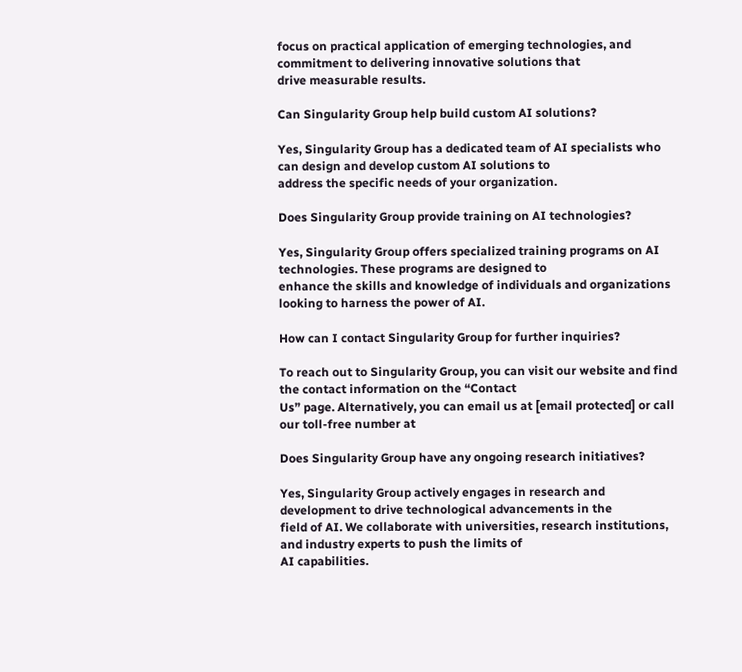focus on practical application of emerging technologies, and commitment to delivering innovative solutions that
drive measurable results.

Can Singularity Group help build custom AI solutions?

Yes, Singularity Group has a dedicated team of AI specialists who can design and develop custom AI solutions to
address the specific needs of your organization.

Does Singularity Group provide training on AI technologies?

Yes, Singularity Group offers specialized training programs on AI technologies. These programs are designed to
enhance the skills and knowledge of individuals and organizations looking to harness the power of AI.

How can I contact Singularity Group for further inquiries?

To reach out to Singularity Group, you can visit our website and find the contact information on the “Contact
Us” page. Alternatively, you can email us at [email protected] or call our toll-free number at

Does Singularity Group have any ongoing research initiatives?

Yes, Singularity Group actively engages in research and development to drive technological advancements in the
field of AI. We collaborate with universities, research institutions, and industry experts to push the limits of
AI capabilities.